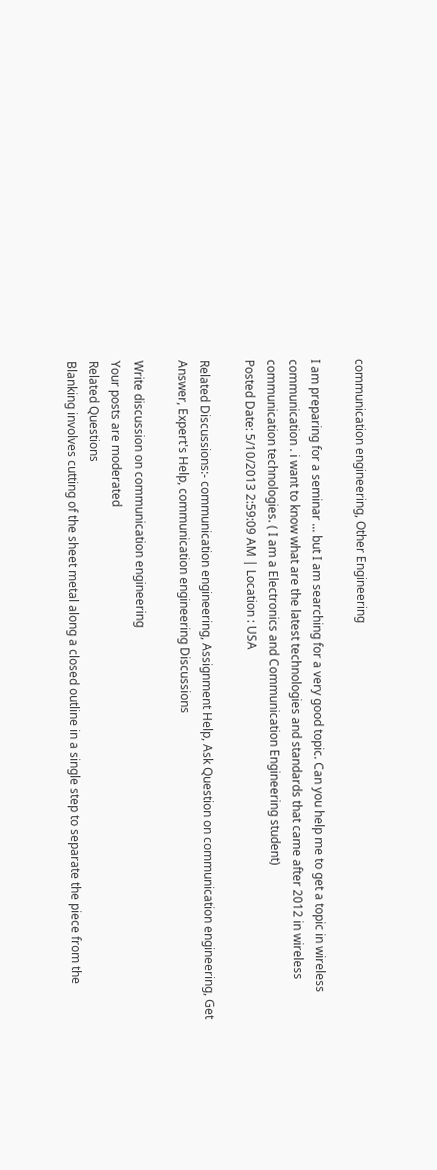communication engineering, Other Engineering

I am preparing for a seminar ... but I am searching for a very good topic. Can you help me to get a topic in wireless communication . i want to know what are the latest technologies and standards that came after 2012 in wireless communication technologies. ( I am a Electronics and Communication Engineering student)
Posted Date: 5/10/2013 2:59:09 AM | Location : USA

Related Discussions:- communication engineering, Assignment Help, Ask Question on communication engineering, Get Answer, Expert's Help, communication engineering Discussions

Write discussion on communication engineering
Your posts are moderated
Related Questions
Blanking involves cutting of the sheet metal along a closed outline in a single step to separate the piece from the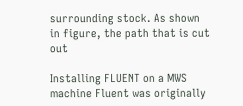surrounding stock. As shown in figure, the path that is cut out

Installing FLUENT on a MWS machine Fluent was originally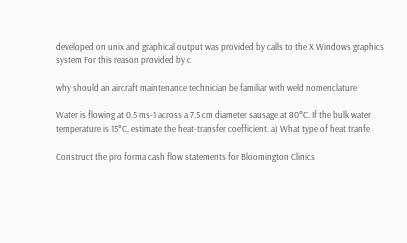developed on unix and graphical output was provided by calls to the X Windows graphics system For this reason provided by c

why should an aircraft maintenance technician be familiar with weld nomenclature

Water is flowing at 0.5 ms-1 across a 7.5 cm diameter sausage at 80°C. If the bulk water temperature is 15°C, estimate the heat-transfer coefficient. a) What type of heat tranfe

Construct the pro forma cash flow statements for Bloomington Clinics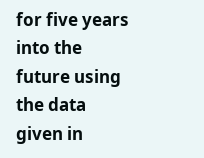for five years into the future using the data given in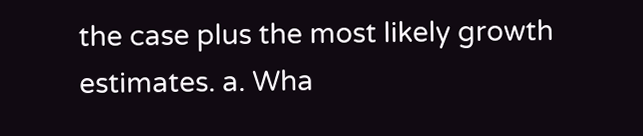the case plus the most likely growth estimates. a. Wha